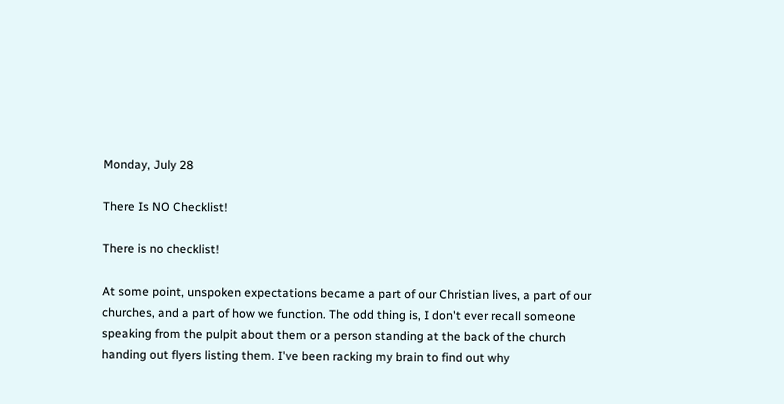Monday, July 28

There Is NO Checklist!

There is no checklist!

At some point, unspoken expectations became a part of our Christian lives, a part of our churches, and a part of how we function. The odd thing is, I don't ever recall someone speaking from the pulpit about them or a person standing at the back of the church handing out flyers listing them. I've been racking my brain to find out why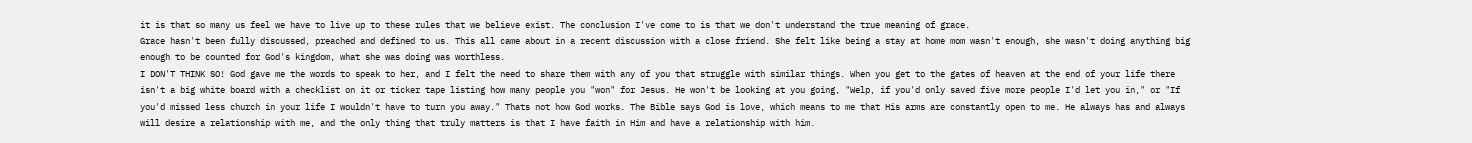it is that so many us feel we have to live up to these rules that we believe exist. The conclusion I've come to is that we don't understand the true meaning of grace.
Grace hasn't been fully discussed, preached and defined to us. This all came about in a recent discussion with a close friend. She felt like being a stay at home mom wasn't enough, she wasn't doing anything big enough to be counted for God's kingdom, what she was doing was worthless.
I DON'T THINK SO! God gave me the words to speak to her, and I felt the need to share them with any of you that struggle with similar things. When you get to the gates of heaven at the end of your life there isn't a big white board with a checklist on it or ticker tape listing how many people you "won" for Jesus. He won't be looking at you going, "Welp, if you'd only saved five more people I'd let you in," or "If you'd missed less church in your life I wouldn't have to turn you away." Thats not how God works. The Bible says God is love, which means to me that His arms are constantly open to me. He always has and always will desire a relationship with me, and the only thing that truly matters is that I have faith in Him and have a relationship with him.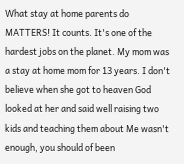What stay at home parents do MATTERS! It counts. It's one of the hardest jobs on the planet. My mom was a stay at home mom for 13 years. I don't believe when she got to heaven God looked at her and said well raising two kids and teaching them about Me wasn't enough, you should of been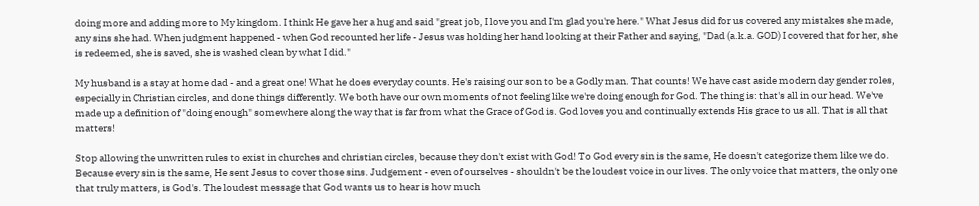doing more and adding more to My kingdom. I think He gave her a hug and said "great job, I love you and I'm glad you're here." What Jesus did for us covered any mistakes she made, any sins she had. When judgment happened - when God recounted her life - Jesus was holding her hand looking at their Father and saying, "Dad (a.k.a. GOD) I covered that for her, she is redeemed, she is saved, she is washed clean by what I did."

My husband is a stay at home dad - and a great one! What he does everyday counts. He's raising our son to be a Godly man. That counts! We have cast aside modern day gender roles, especially in Christian circles, and done things differently. We both have our own moments of not feeling like we're doing enough for God. The thing is: that's all in our head. We've made up a definition of "doing enough" somewhere along the way that is far from what the Grace of God is. God loves you and continually extends His grace to us all. That is all that matters!

Stop allowing the unwritten rules to exist in churches and christian circles, because they don't exist with God! To God every sin is the same, He doesn't categorize them like we do. Because every sin is the same, He sent Jesus to cover those sins. Judgement - even of ourselves - shouldn't be the loudest voice in our lives. The only voice that matters, the only one that truly matters, is God's. The loudest message that God wants us to hear is how much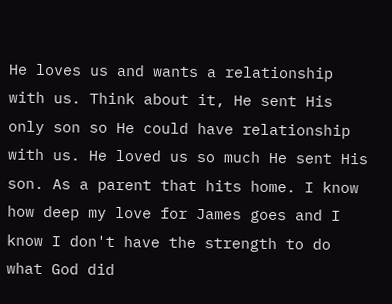He loves us and wants a relationship with us. Think about it, He sent His only son so He could have relationship with us. He loved us so much He sent His son. As a parent that hits home. I know how deep my love for James goes and I know I don't have the strength to do what God did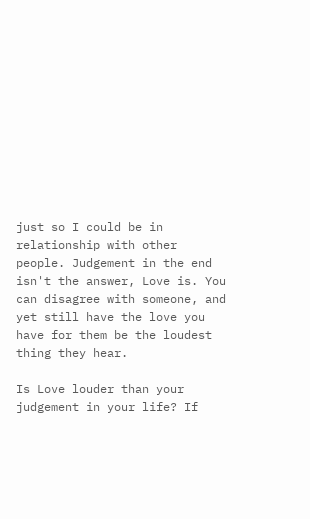just so I could be in relationship with other people. Judgement in the end isn't the answer, Love is. You can disagree with someone, and yet still have the love you have for them be the loudest thing they hear.

Is Love louder than your judgement in your life? If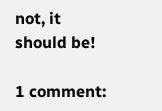not, it should be!

1 comment: